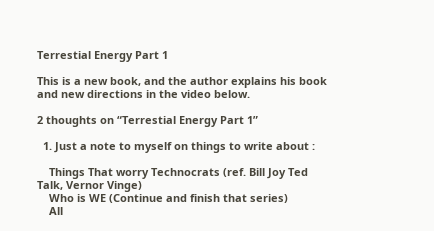Terrestial Energy Part 1

This is a new book, and the author explains his book and new directions in the video below.

2 thoughts on “Terrestial Energy Part 1”

  1. Just a note to myself on things to write about :

    Things That worry Technocrats (ref. Bill Joy Ted Talk, Vernor Vinge)
    Who is WE (Continue and finish that series)
    All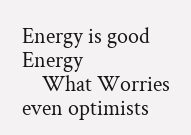Energy is good Energy
    What Worries even optimists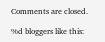Comments are closed.

%d bloggers like this: